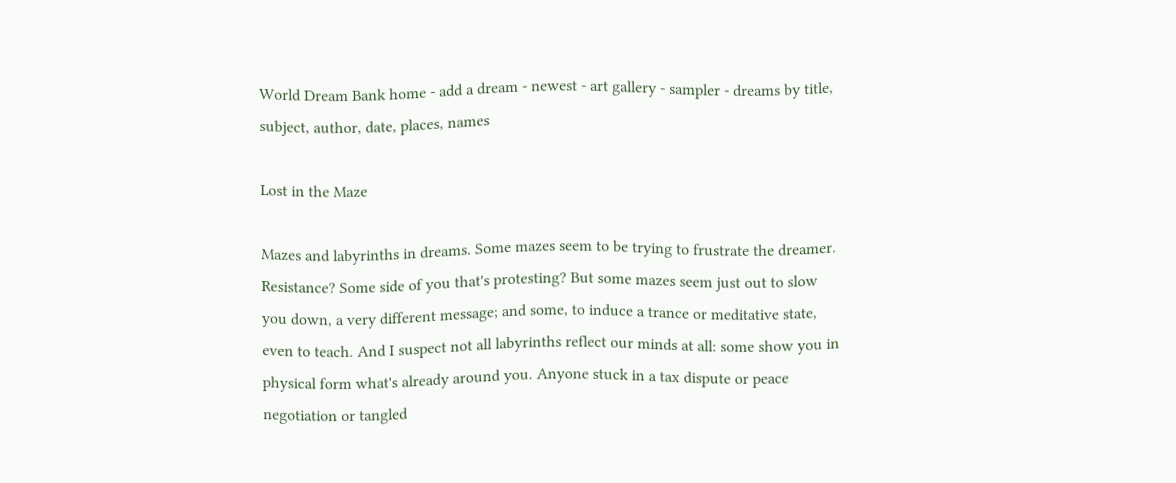World Dream Bank home - add a dream - newest - art gallery - sampler - dreams by title, subject, author, date, places, names

Lost in the Maze

Mazes and labyrinths in dreams. Some mazes seem to be trying to frustrate the dreamer. Resistance? Some side of you that's protesting? But some mazes seem just out to slow you down, a very different message; and some, to induce a trance or meditative state, even to teach. And I suspect not all labyrinths reflect our minds at all: some show you in physical form what's already around you. Anyone stuck in a tax dispute or peace negotiation or tangled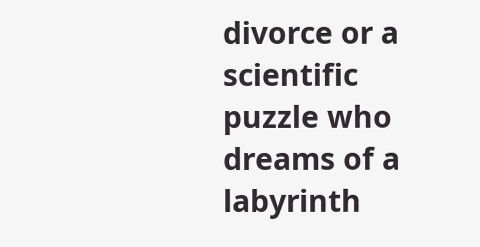divorce or a scientific puzzle who dreams of a labyrinth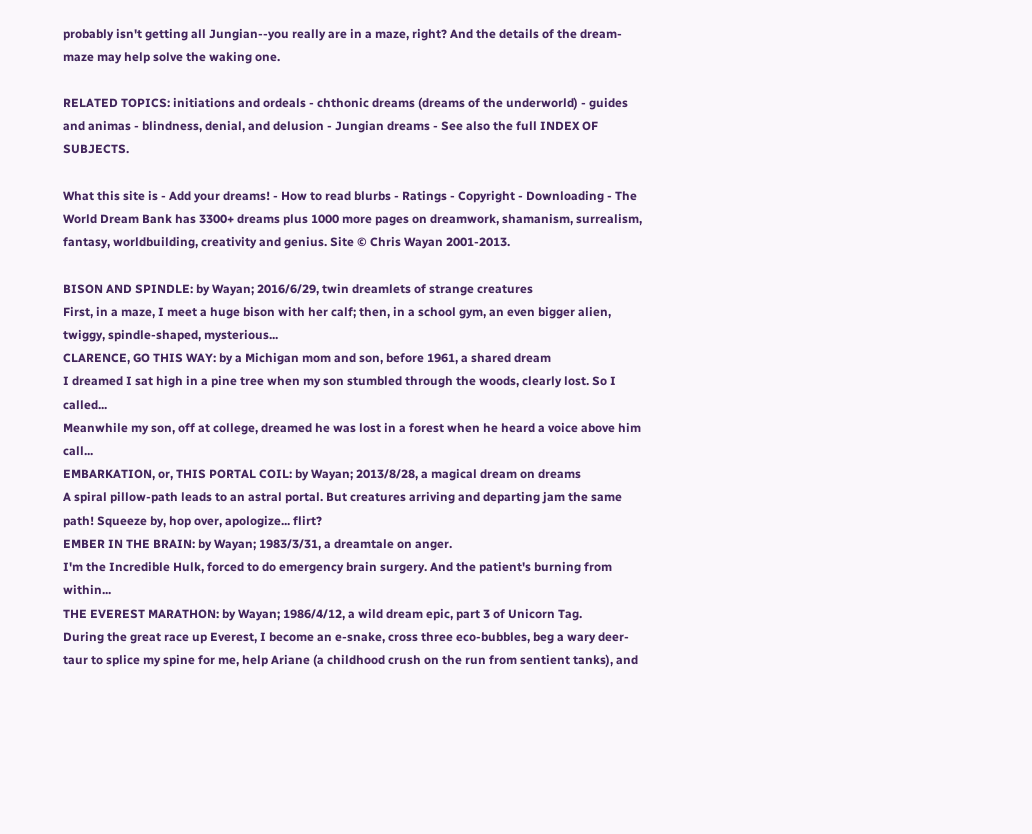probably isn't getting all Jungian--you really are in a maze, right? And the details of the dream-maze may help solve the waking one.

RELATED TOPICS: initiations and ordeals - chthonic dreams (dreams of the underworld) - guides and animas - blindness, denial, and delusion - Jungian dreams - See also the full INDEX OF SUBJECTS.

What this site is - Add your dreams! - How to read blurbs - Ratings - Copyright - Downloading - The World Dream Bank has 3300+ dreams plus 1000 more pages on dreamwork, shamanism, surrealism, fantasy, worldbuilding, creativity and genius. Site © Chris Wayan 2001-2013.

BISON AND SPINDLE: by Wayan; 2016/6/29, twin dreamlets of strange creatures
First, in a maze, I meet a huge bison with her calf; then, in a school gym, an even bigger alien, twiggy, spindle-shaped, mysterious...
CLARENCE, GO THIS WAY: by a Michigan mom and son, before 1961, a shared dream
I dreamed I sat high in a pine tree when my son stumbled through the woods, clearly lost. So I called...
Meanwhile my son, off at college, dreamed he was lost in a forest when he heard a voice above him call...
EMBARKATION, or, THIS PORTAL COIL: by Wayan; 2013/8/28, a magical dream on dreams
A spiral pillow-path leads to an astral portal. But creatures arriving and departing jam the same path! Squeeze by, hop over, apologize... flirt?
EMBER IN THE BRAIN: by Wayan; 1983/3/31, a dreamtale on anger.
I'm the Incredible Hulk, forced to do emergency brain surgery. And the patient's burning from within...
THE EVEREST MARATHON: by Wayan; 1986/4/12, a wild dream epic, part 3 of Unicorn Tag.
During the great race up Everest, I become an e-snake, cross three eco-bubbles, beg a wary deer-taur to splice my spine for me, help Ariane (a childhood crush on the run from sentient tanks), and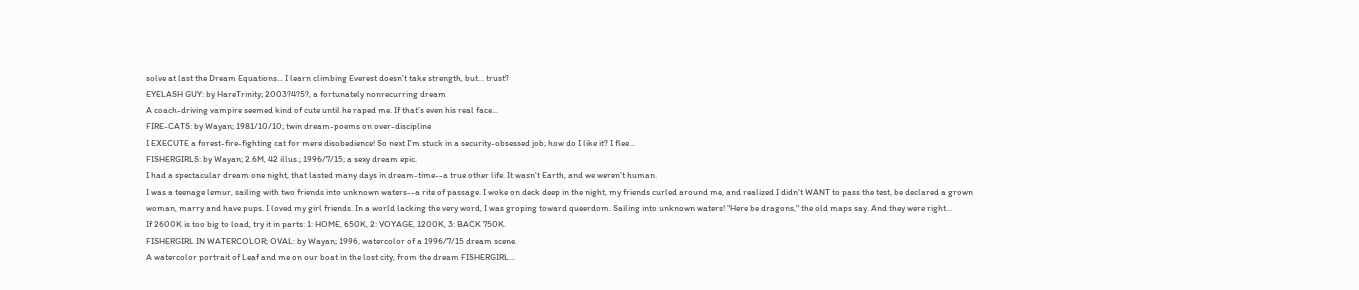solve at last the Dream Equations... I learn climbing Everest doesn't take strength, but... trust?
EYELASH GUY: by HareTrinity; 2003?4?5?, a fortunately nonrecurring dream
A coach-driving vampire seemed kind of cute until he raped me. If that's even his real face...
FIRE-CATS: by Wayan; 1981/10/10; twin dream-poems on over-discipline
I EXECUTE a forest-fire-fighting cat for mere disobedience! So next I'm stuck in a security-obsessed job; how do I like it? I flee...
FISHERGIRLS: by Wayan; 2.6M, 42 illus.; 1996/7/15; a sexy dream epic.
I had a spectacular dream one night, that lasted many days in dream-time--a true other life. It wasn't Earth, and we weren't human.
I was a teenage lemur, sailing with two friends into unknown waters--a rite of passage. I woke on deck deep in the night, my friends curled around me, and realized I didn't WANT to pass the test, be declared a grown woman, marry and have pups. I loved my girl friends. In a world lacking the very word, I was groping toward queerdom. Sailing into unknown waters! "Here be dragons," the old maps say. And they were right...
If 2600K is too big to load, try it in parts: 1: HOME, 650K, 2: VOYAGE, 1200K, 3: BACK 750K.
FISHERGIRL IN WATERCOLOR; OVAL: by Wayan; 1996, watercolor of a 1996/7/15 dream scene.
A watercolor portrait of Leaf and me on our boat in the lost city, from the dream FISHERGIRL...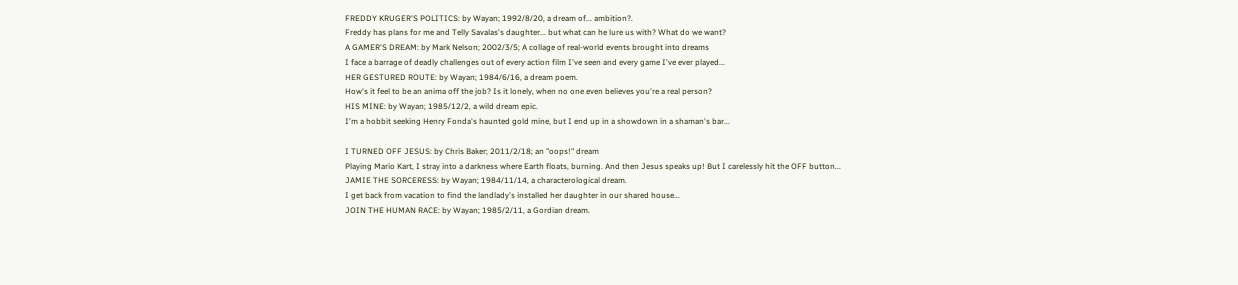FREDDY KRUGER'S POLITICS: by Wayan; 1992/8/20, a dream of... ambition?.
Freddy has plans for me and Telly Savalas's daughter... but what can he lure us with? What do we want?
A GAMER'S DREAM: by Mark Nelson; 2002/3/5; A collage of real-world events brought into dreams
I face a barrage of deadly challenges out of every action film I've seen and every game I've ever played...
HER GESTURED ROUTE: by Wayan; 1984/6/16, a dream poem.
How's it feel to be an anima off the job? Is it lonely, when no one even believes you're a real person?
HIS MINE: by Wayan; 1985/12/2, a wild dream epic.
I'm a hobbit seeking Henry Fonda's haunted gold mine, but I end up in a showdown in a shaman's bar...

I TURNED OFF JESUS: by Chris Baker; 2011/2/18; an "oops!" dream
Playing Mario Kart, I stray into a darkness where Earth floats, burning. And then Jesus speaks up! But I carelessly hit the OFF button...
JAMIE THE SORCERESS: by Wayan; 1984/11/14, a characterological dream.
I get back from vacation to find the landlady's installed her daughter in our shared house...
JOIN THE HUMAN RACE: by Wayan; 1985/2/11, a Gordian dream.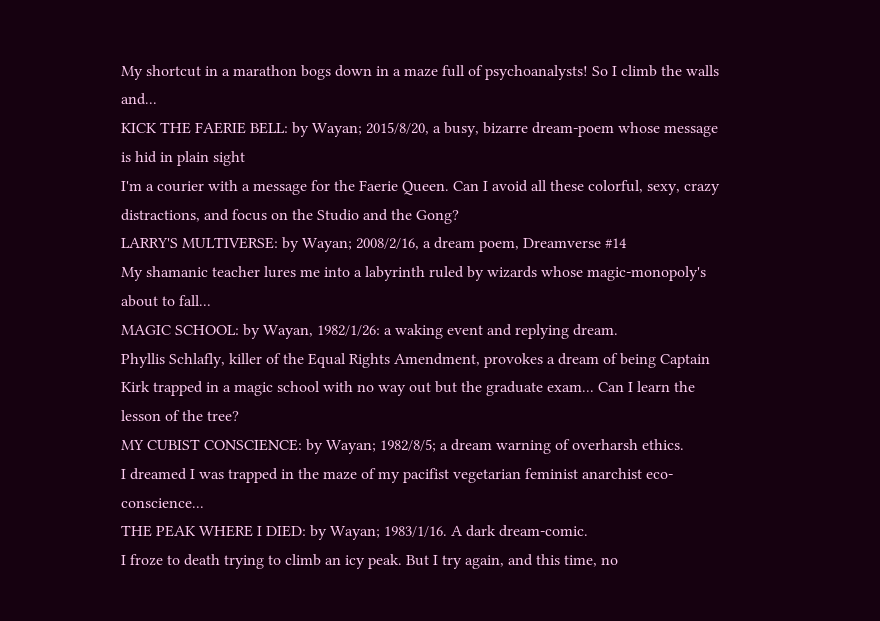My shortcut in a marathon bogs down in a maze full of psychoanalysts! So I climb the walls and...
KICK THE FAERIE BELL: by Wayan; 2015/8/20, a busy, bizarre dream-poem whose message is hid in plain sight
I'm a courier with a message for the Faerie Queen. Can I avoid all these colorful, sexy, crazy distractions, and focus on the Studio and the Gong?
LARRY'S MULTIVERSE: by Wayan; 2008/2/16, a dream poem, Dreamverse #14
My shamanic teacher lures me into a labyrinth ruled by wizards whose magic-monopoly's about to fall...
MAGIC SCHOOL: by Wayan, 1982/1/26: a waking event and replying dream.
Phyllis Schlafly, killer of the Equal Rights Amendment, provokes a dream of being Captain Kirk trapped in a magic school with no way out but the graduate exam... Can I learn the lesson of the tree?
MY CUBIST CONSCIENCE: by Wayan; 1982/8/5; a dream warning of overharsh ethics.
I dreamed I was trapped in the maze of my pacifist vegetarian feminist anarchist eco-conscience...
THE PEAK WHERE I DIED: by Wayan; 1983/1/16. A dark dream-comic.
I froze to death trying to climb an icy peak. But I try again, and this time, no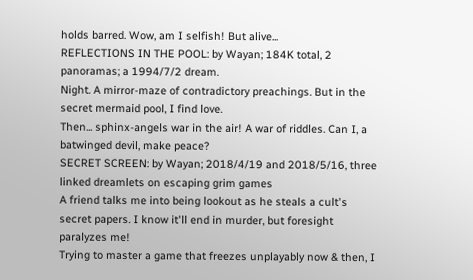holds barred. Wow, am I selfish! But alive...
REFLECTIONS IN THE POOL: by Wayan; 184K total, 2 panoramas; a 1994/7/2 dream.
Night. A mirror-maze of contradictory preachings. But in the secret mermaid pool, I find love.
Then... sphinx-angels war in the air! A war of riddles. Can I, a batwinged devil, make peace?
SECRET SCREEN: by Wayan; 2018/4/19 and 2018/5/16, three linked dreamlets on escaping grim games
A friend talks me into being lookout as he steals a cult's secret papers. I know it'll end in murder, but foresight paralyzes me!
Trying to master a game that freezes unplayably now & then, I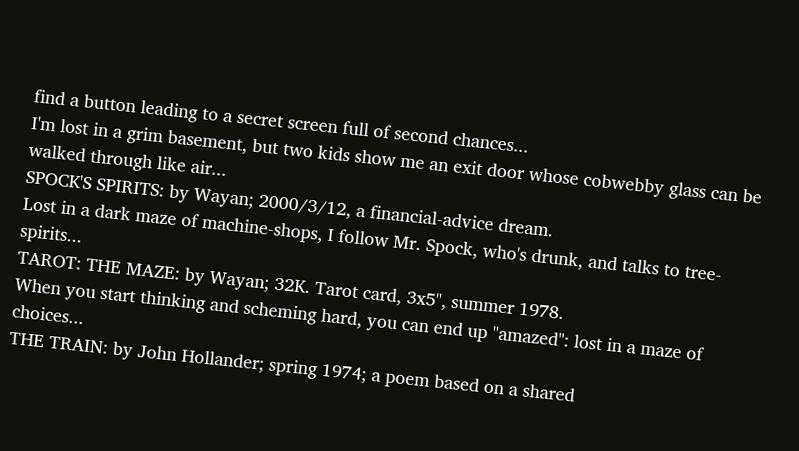find a button leading to a secret screen full of second chances...
I'm lost in a grim basement, but two kids show me an exit door whose cobwebby glass can be walked through like air...
SPOCK'S SPIRITS: by Wayan; 2000/3/12, a financial-advice dream.
Lost in a dark maze of machine-shops, I follow Mr. Spock, who's drunk, and talks to tree-spirits...
TAROT: THE MAZE: by Wayan; 32K. Tarot card, 3x5", summer 1978.
When you start thinking and scheming hard, you can end up "amazed": lost in a maze of choices...
THE TRAIN: by John Hollander; spring 1974; a poem based on a shared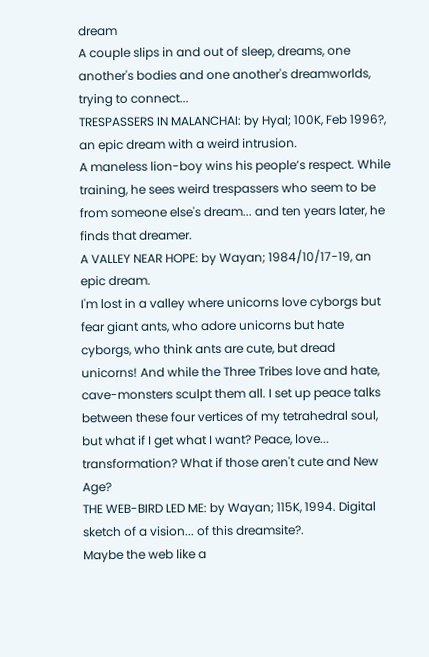dream
A couple slips in and out of sleep, dreams, one another's bodies and one another's dreamworlds, trying to connect...
TRESPASSERS IN MALANCHAI: by Hyal; 100K, Feb 1996?, an epic dream with a weird intrusion.
A maneless lion-boy wins his people’s respect. While training, he sees weird trespassers who seem to be from someone else's dream... and ten years later, he finds that dreamer.
A VALLEY NEAR HOPE: by Wayan; 1984/10/17-19, an epic dream.
I'm lost in a valley where unicorns love cyborgs but fear giant ants, who adore unicorns but hate cyborgs, who think ants are cute, but dread unicorns! And while the Three Tribes love and hate, cave-monsters sculpt them all. I set up peace talks between these four vertices of my tetrahedral soul, but what if I get what I want? Peace, love... transformation? What if those aren't cute and New Age?
THE WEB-BIRD LED ME: by Wayan; 115K, 1994. Digital sketch of a vision... of this dreamsite?.
Maybe the web like a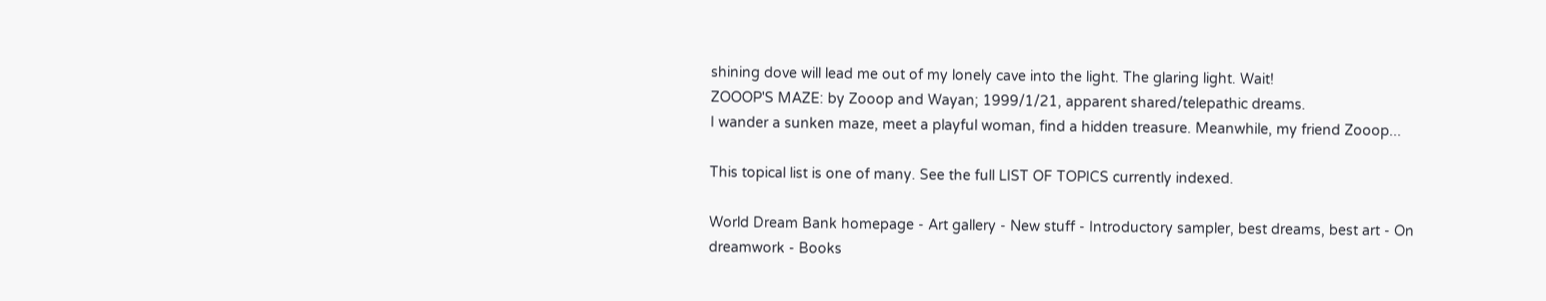shining dove will lead me out of my lonely cave into the light. The glaring light. Wait!
ZOOOP'S MAZE: by Zooop and Wayan; 1999/1/21, apparent shared/telepathic dreams.
I wander a sunken maze, meet a playful woman, find a hidden treasure. Meanwhile, my friend Zooop...

This topical list is one of many. See the full LIST OF TOPICS currently indexed.

World Dream Bank homepage - Art gallery - New stuff - Introductory sampler, best dreams, best art - On dreamwork - Books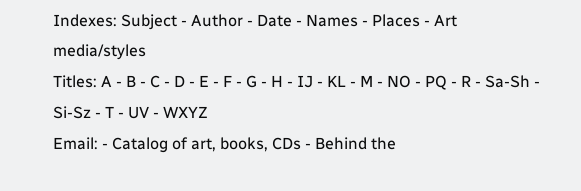Indexes: Subject - Author - Date - Names - Places - Art media/styles
Titles: A - B - C - D - E - F - G - H - IJ - KL - M - NO - PQ - R - Sa-Sh - Si-Sz - T - UV - WXYZ
Email: - Catalog of art, books, CDs - Behind the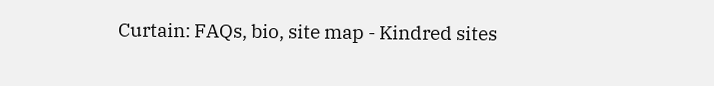Curtain: FAQs, bio, site map - Kindred sites